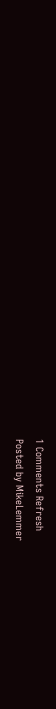1 Comments Refresh
Posted by MikeLemmer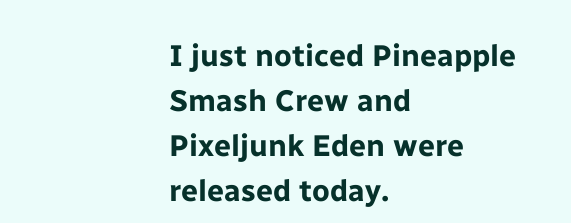I just noticed Pineapple Smash Crew and Pixeljunk Eden were released today.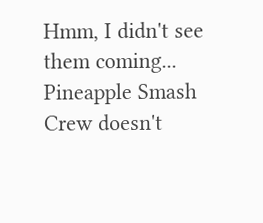Hmm, I didn't see them coming... Pineapple Smash Crew doesn't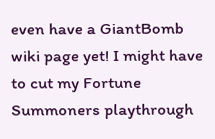even have a GiantBomb wiki page yet! I might have to cut my Fortune Summoners playthrough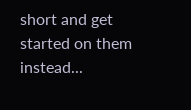short and get started on them instead...